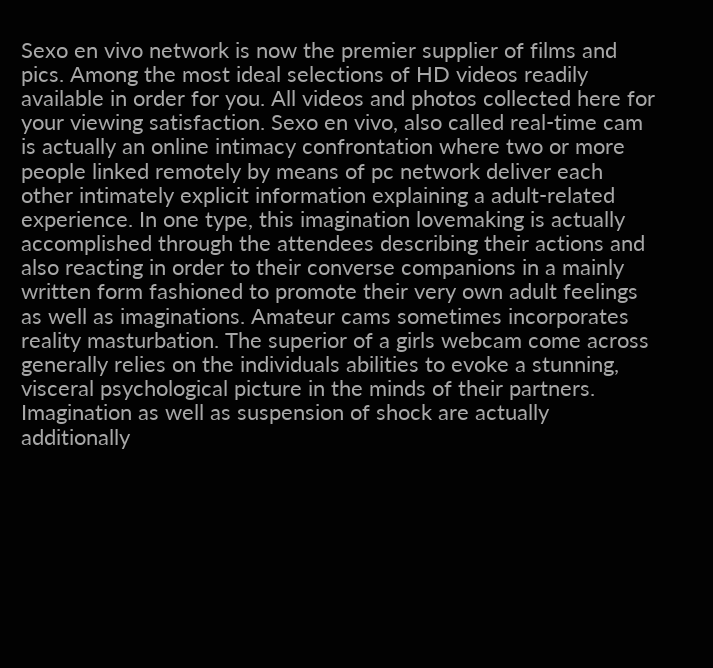Sexo en vivo network is now the premier supplier of films and pics. Among the most ideal selections of HD videos readily available in order for you. All videos and photos collected here for your viewing satisfaction. Sexo en vivo, also called real-time cam is actually an online intimacy confrontation where two or more people linked remotely by means of pc network deliver each other intimately explicit information explaining a adult-related experience. In one type, this imagination lovemaking is actually accomplished through the attendees describing their actions and also reacting in order to their converse companions in a mainly written form fashioned to promote their very own adult feelings as well as imaginations. Amateur cams sometimes incorporates reality masturbation. The superior of a girls webcam come across generally relies on the individuals abilities to evoke a stunning, visceral psychological picture in the minds of their partners. Imagination as well as suspension of shock are actually additionally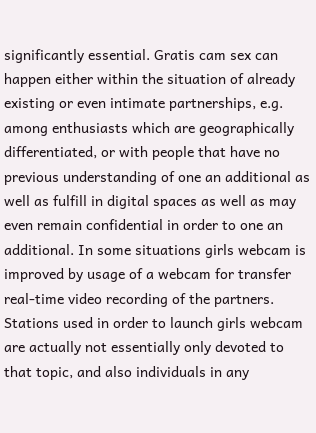significantly essential. Gratis cam sex can happen either within the situation of already existing or even intimate partnerships, e.g. among enthusiasts which are geographically differentiated, or with people that have no previous understanding of one an additional as well as fulfill in digital spaces as well as may even remain confidential in order to one an additional. In some situations girls webcam is improved by usage of a webcam for transfer real-time video recording of the partners. Stations used in order to launch girls webcam are actually not essentially only devoted to that topic, and also individuals in any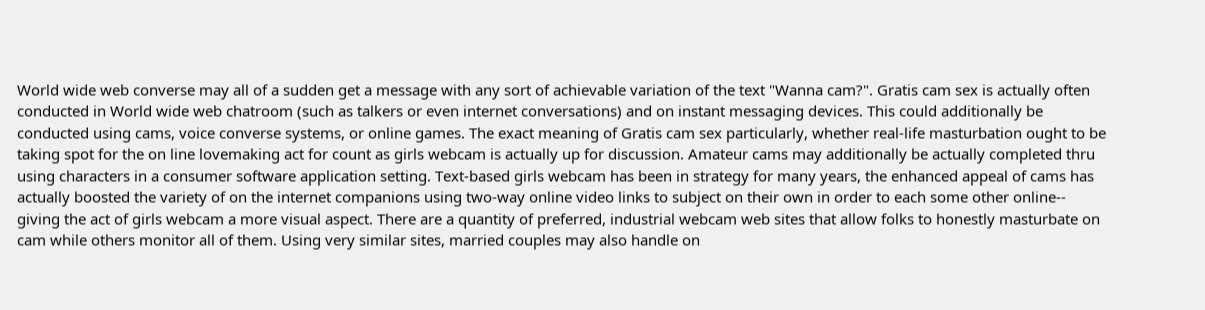World wide web converse may all of a sudden get a message with any sort of achievable variation of the text "Wanna cam?". Gratis cam sex is actually often conducted in World wide web chatroom (such as talkers or even internet conversations) and on instant messaging devices. This could additionally be conducted using cams, voice converse systems, or online games. The exact meaning of Gratis cam sex particularly, whether real-life masturbation ought to be taking spot for the on line lovemaking act for count as girls webcam is actually up for discussion. Amateur cams may additionally be actually completed thru using characters in a consumer software application setting. Text-based girls webcam has been in strategy for many years, the enhanced appeal of cams has actually boosted the variety of on the internet companions using two-way online video links to subject on their own in order to each some other online-- giving the act of girls webcam a more visual aspect. There are a quantity of preferred, industrial webcam web sites that allow folks to honestly masturbate on cam while others monitor all of them. Using very similar sites, married couples may also handle on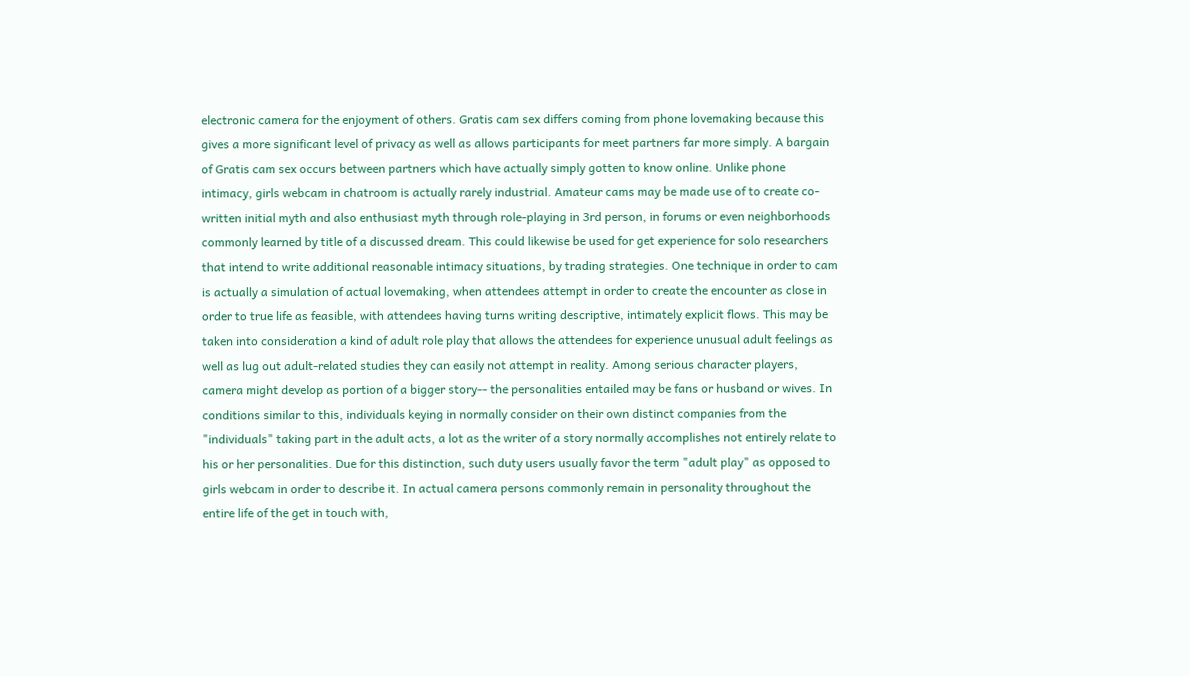electronic camera for the enjoyment of others. Gratis cam sex differs coming from phone lovemaking because this gives a more significant level of privacy as well as allows participants for meet partners far more simply. A bargain of Gratis cam sex occurs between partners which have actually simply gotten to know online. Unlike phone intimacy, girls webcam in chatroom is actually rarely industrial. Amateur cams may be made use of to create co-written initial myth and also enthusiast myth through role-playing in 3rd person, in forums or even neighborhoods commonly learned by title of a discussed dream. This could likewise be used for get experience for solo researchers that intend to write additional reasonable intimacy situations, by trading strategies. One technique in order to cam is actually a simulation of actual lovemaking, when attendees attempt in order to create the encounter as close in order to true life as feasible, with attendees having turns writing descriptive, intimately explicit flows. This may be taken into consideration a kind of adult role play that allows the attendees for experience unusual adult feelings as well as lug out adult-related studies they can easily not attempt in reality. Among serious character players, camera might develop as portion of a bigger story-- the personalities entailed may be fans or husband or wives. In conditions similar to this, individuals keying in normally consider on their own distinct companies from the "individuals" taking part in the adult acts, a lot as the writer of a story normally accomplishes not entirely relate to his or her personalities. Due for this distinction, such duty users usually favor the term "adult play" as opposed to girls webcam in order to describe it. In actual camera persons commonly remain in personality throughout the entire life of the get in touch with,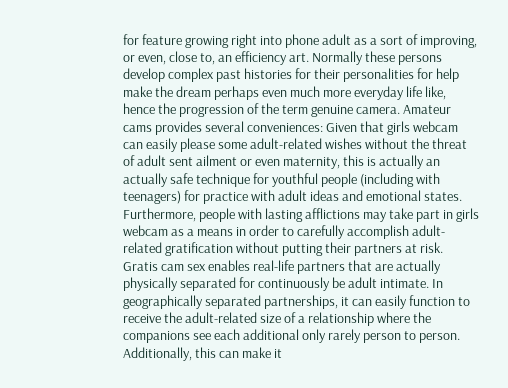for feature growing right into phone adult as a sort of improving, or even, close to, an efficiency art. Normally these persons develop complex past histories for their personalities for help make the dream perhaps even much more everyday life like, hence the progression of the term genuine camera. Amateur cams provides several conveniences: Given that girls webcam can easily please some adult-related wishes without the threat of adult sent ailment or even maternity, this is actually an actually safe technique for youthful people (including with teenagers) for practice with adult ideas and emotional states. Furthermore, people with lasting afflictions may take part in girls webcam as a means in order to carefully accomplish adult-related gratification without putting their partners at risk. Gratis cam sex enables real-life partners that are actually physically separated for continuously be adult intimate. In geographically separated partnerships, it can easily function to receive the adult-related size of a relationship where the companions see each additional only rarely person to person. Additionally, this can make it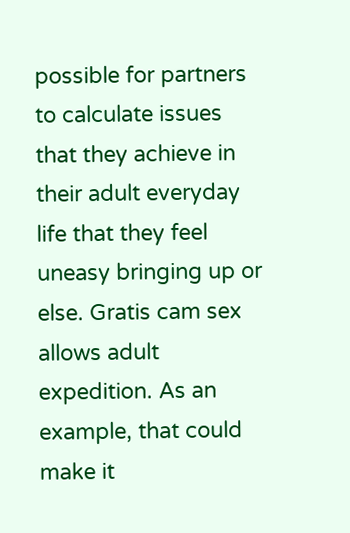possible for partners to calculate issues that they achieve in their adult everyday life that they feel uneasy bringing up or else. Gratis cam sex allows adult expedition. As an example, that could make it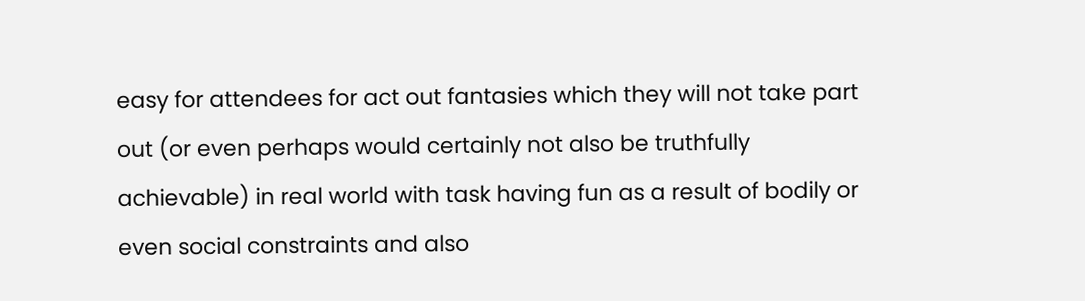easy for attendees for act out fantasies which they will not take part out (or even perhaps would certainly not also be truthfully achievable) in real world with task having fun as a result of bodily or even social constraints and also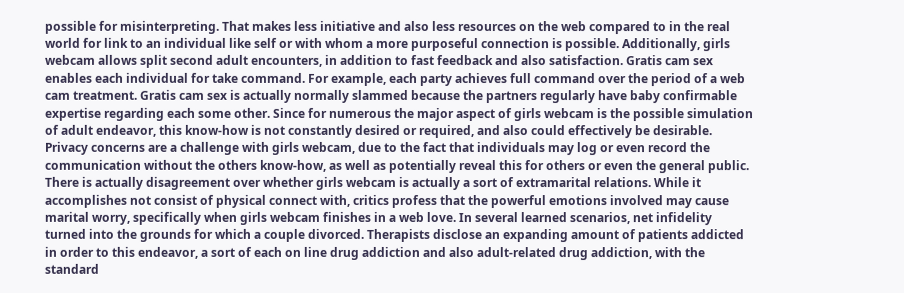possible for misinterpreting. That makes less initiative and also less resources on the web compared to in the real world for link to an individual like self or with whom a more purposeful connection is possible. Additionally, girls webcam allows split second adult encounters, in addition to fast feedback and also satisfaction. Gratis cam sex enables each individual for take command. For example, each party achieves full command over the period of a web cam treatment. Gratis cam sex is actually normally slammed because the partners regularly have baby confirmable expertise regarding each some other. Since for numerous the major aspect of girls webcam is the possible simulation of adult endeavor, this know-how is not constantly desired or required, and also could effectively be desirable. Privacy concerns are a challenge with girls webcam, due to the fact that individuals may log or even record the communication without the others know-how, as well as potentially reveal this for others or even the general public. There is actually disagreement over whether girls webcam is actually a sort of extramarital relations. While it accomplishes not consist of physical connect with, critics profess that the powerful emotions involved may cause marital worry, specifically when girls webcam finishes in a web love. In several learned scenarios, net infidelity turned into the grounds for which a couple divorced. Therapists disclose an expanding amount of patients addicted in order to this endeavor, a sort of each on line drug addiction and also adult-related drug addiction, with the standard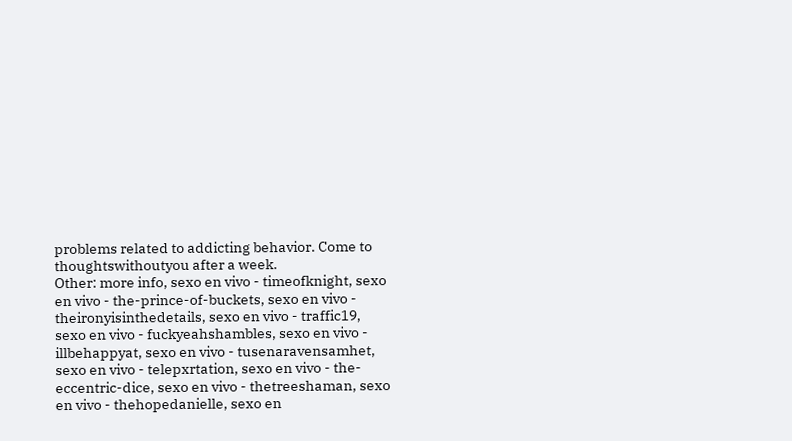problems related to addicting behavior. Come to thoughtswithoutyou after a week.
Other: more info, sexo en vivo - timeofknight, sexo en vivo - the-prince-of-buckets, sexo en vivo - theironyisinthedetails, sexo en vivo - traffic19, sexo en vivo - fuckyeahshambles, sexo en vivo - illbehappyat, sexo en vivo - tusenaravensamhet, sexo en vivo - telepxrtation, sexo en vivo - the-eccentric-dice, sexo en vivo - thetreeshaman, sexo en vivo - thehopedanielle, sexo en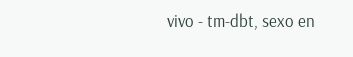vivo - tm-dbt, sexo en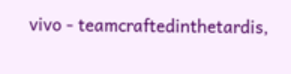vivo - teamcraftedinthetardis,